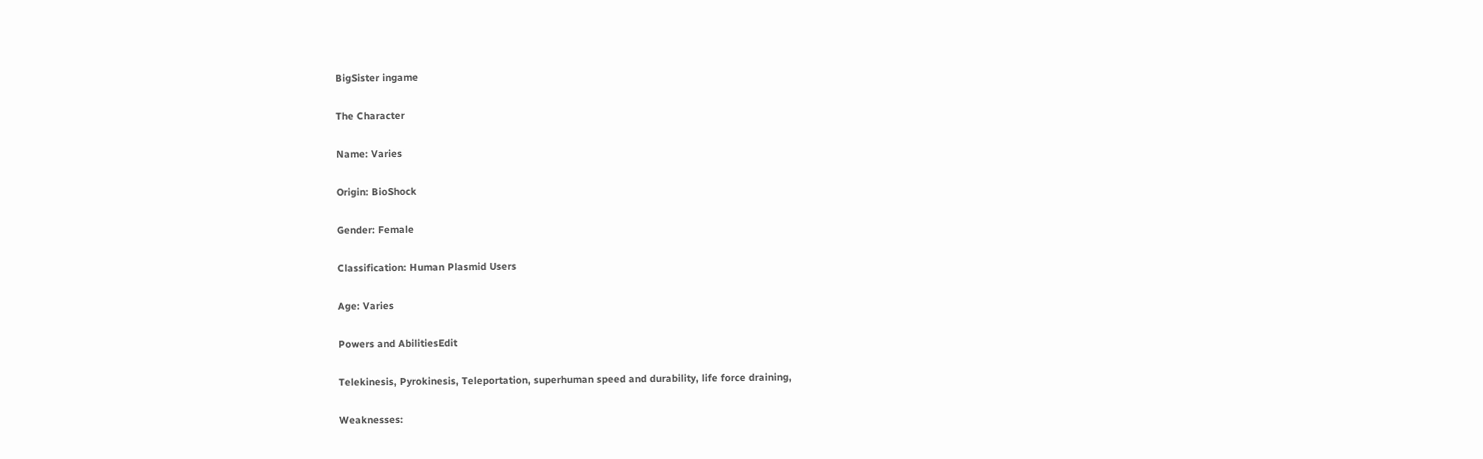BigSister ingame

The Character

Name: Varies

Origin: BioShock

Gender: Female

Classification: Human Plasmid Users

Age: Varies

Powers and AbilitiesEdit

Telekinesis, Pyrokinesis, Teleportation, superhuman speed and durability, life force draining,

Weaknesses: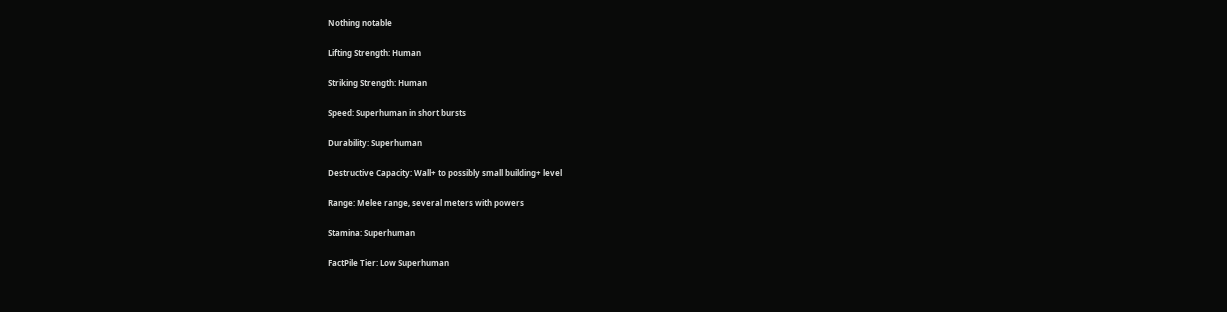Nothing notable

Lifting Strength: Human

Striking Strength: Human

Speed: Superhuman in short bursts

Durability: Superhuman

Destructive Capacity: Wall+ to possibly small building+ level

Range: Melee range, several meters with powers

Stamina: Superhuman

FactPile Tier: Low Superhuman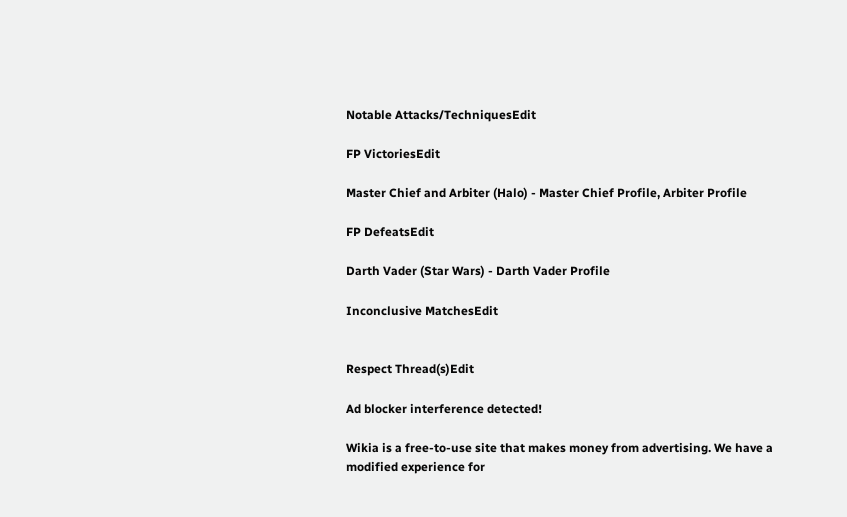Notable Attacks/TechniquesEdit

FP VictoriesEdit

Master Chief and Arbiter (Halo) - Master Chief Profile, Arbiter Profile

FP DefeatsEdit

Darth Vader (Star Wars) - Darth Vader Profile

Inconclusive MatchesEdit


Respect Thread(s)Edit

Ad blocker interference detected!

Wikia is a free-to-use site that makes money from advertising. We have a modified experience for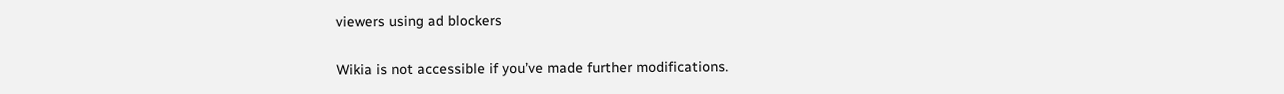viewers using ad blockers

Wikia is not accessible if you’ve made further modifications.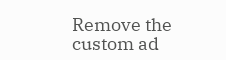Remove the custom ad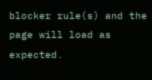blocker rule(s) and the page will load as expected.